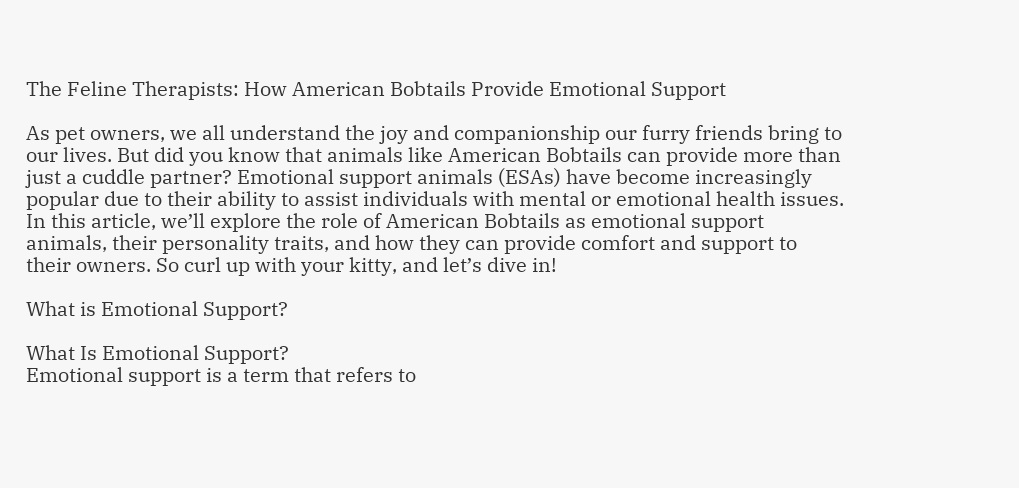The Feline Therapists: How American Bobtails Provide Emotional Support

As pet owners, we all understand the joy and companionship our furry friends bring to our lives. But did you know that animals like American Bobtails can provide more than just a cuddle partner? Emotional support animals (ESAs) have become increasingly popular due to their ability to assist individuals with mental or emotional health issues. In this article, we’ll explore the role of American Bobtails as emotional support animals, their personality traits, and how they can provide comfort and support to their owners. So curl up with your kitty, and let’s dive in!

What is Emotional Support?

What Is Emotional Support?
Emotional support is a term that refers to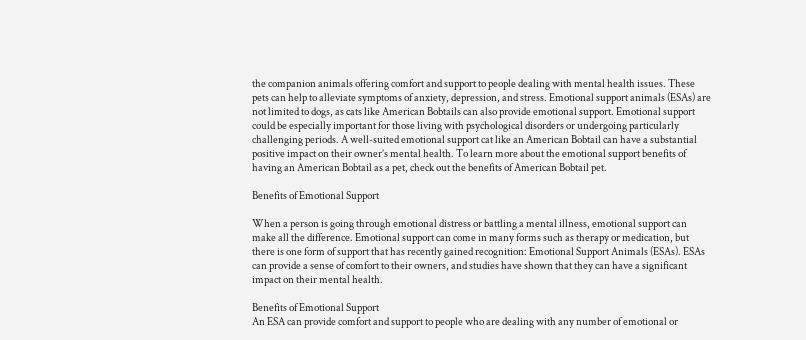the companion animals offering comfort and support to people dealing with mental health issues. These pets can help to alleviate symptoms of anxiety, depression, and stress. Emotional support animals (ESAs) are not limited to dogs, as cats like American Bobtails can also provide emotional support. Emotional support could be especially important for those living with psychological disorders or undergoing particularly challenging periods. A well-suited emotional support cat like an American Bobtail can have a substantial positive impact on their owner’s mental health. To learn more about the emotional support benefits of having an American Bobtail as a pet, check out the benefits of American Bobtail pet.

Benefits of Emotional Support

When a person is going through emotional distress or battling a mental illness, emotional support can make all the difference. Emotional support can come in many forms such as therapy or medication, but there is one form of support that has recently gained recognition: Emotional Support Animals (ESAs). ESAs can provide a sense of comfort to their owners, and studies have shown that they can have a significant impact on their mental health.

Benefits of Emotional Support
An ESA can provide comfort and support to people who are dealing with any number of emotional or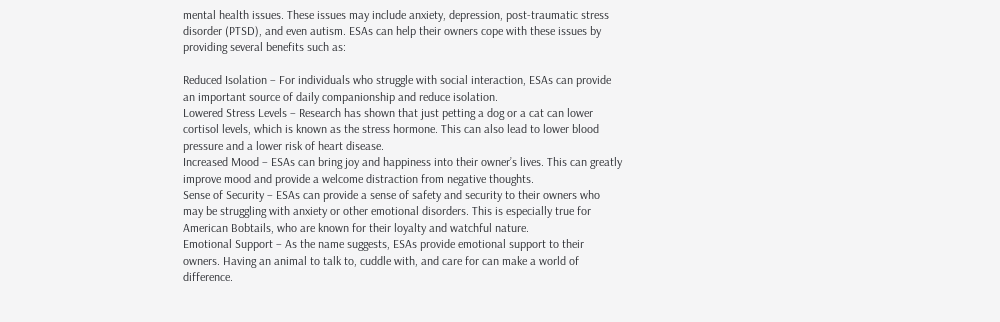mental health issues. These issues may include anxiety, depression, post-traumatic stress disorder (PTSD), and even autism. ESAs can help their owners cope with these issues by providing several benefits such as:

Reduced Isolation – For individuals who struggle with social interaction, ESAs can provide an important source of daily companionship and reduce isolation.
Lowered Stress Levels – Research has shown that just petting a dog or a cat can lower cortisol levels, which is known as the stress hormone. This can also lead to lower blood pressure and a lower risk of heart disease.
Increased Mood – ESAs can bring joy and happiness into their owner’s lives. This can greatly improve mood and provide a welcome distraction from negative thoughts.
Sense of Security – ESAs can provide a sense of safety and security to their owners who may be struggling with anxiety or other emotional disorders. This is especially true for American Bobtails, who are known for their loyalty and watchful nature.
Emotional Support – As the name suggests, ESAs provide emotional support to their owners. Having an animal to talk to, cuddle with, and care for can make a world of difference.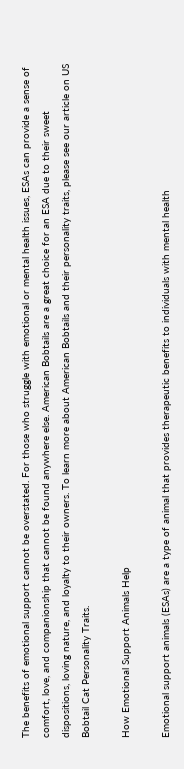The benefits of emotional support cannot be overstated. For those who struggle with emotional or mental health issues, ESAs can provide a sense of comfort, love, and companionship that cannot be found anywhere else. American Bobtails are a great choice for an ESA due to their sweet dispositions, loving nature, and loyalty to their owners. To learn more about American Bobtails and their personality traits, please see our article on US Bobtail Cat Personality Traits.

How Emotional Support Animals Help

Emotional support animals (ESAs) are a type of animal that provides therapeutic benefits to individuals with mental health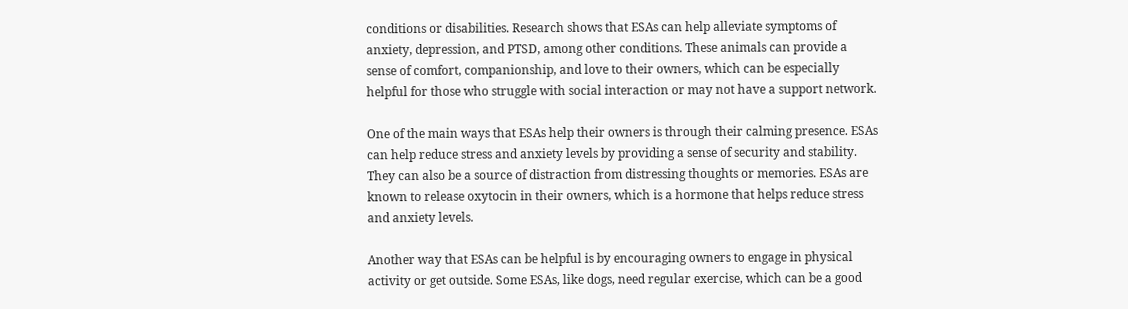conditions or disabilities. Research shows that ESAs can help alleviate symptoms of anxiety, depression, and PTSD, among other conditions. These animals can provide a sense of comfort, companionship, and love to their owners, which can be especially helpful for those who struggle with social interaction or may not have a support network.

One of the main ways that ESAs help their owners is through their calming presence. ESAs can help reduce stress and anxiety levels by providing a sense of security and stability. They can also be a source of distraction from distressing thoughts or memories. ESAs are known to release oxytocin in their owners, which is a hormone that helps reduce stress and anxiety levels.

Another way that ESAs can be helpful is by encouraging owners to engage in physical activity or get outside. Some ESAs, like dogs, need regular exercise, which can be a good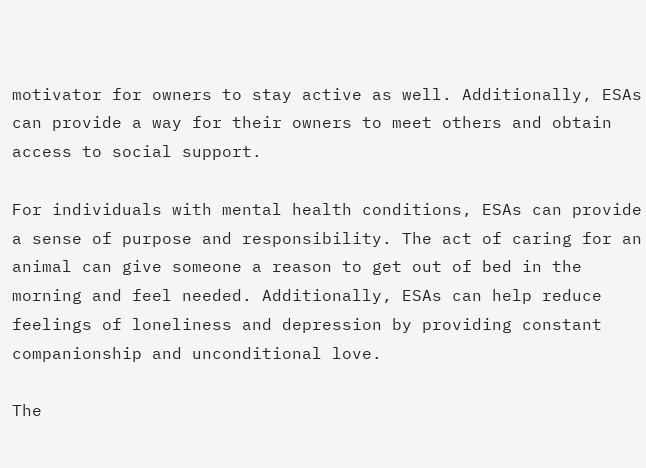motivator for owners to stay active as well. Additionally, ESAs can provide a way for their owners to meet others and obtain access to social support.

For individuals with mental health conditions, ESAs can provide a sense of purpose and responsibility. The act of caring for an animal can give someone a reason to get out of bed in the morning and feel needed. Additionally, ESAs can help reduce feelings of loneliness and depression by providing constant companionship and unconditional love.

The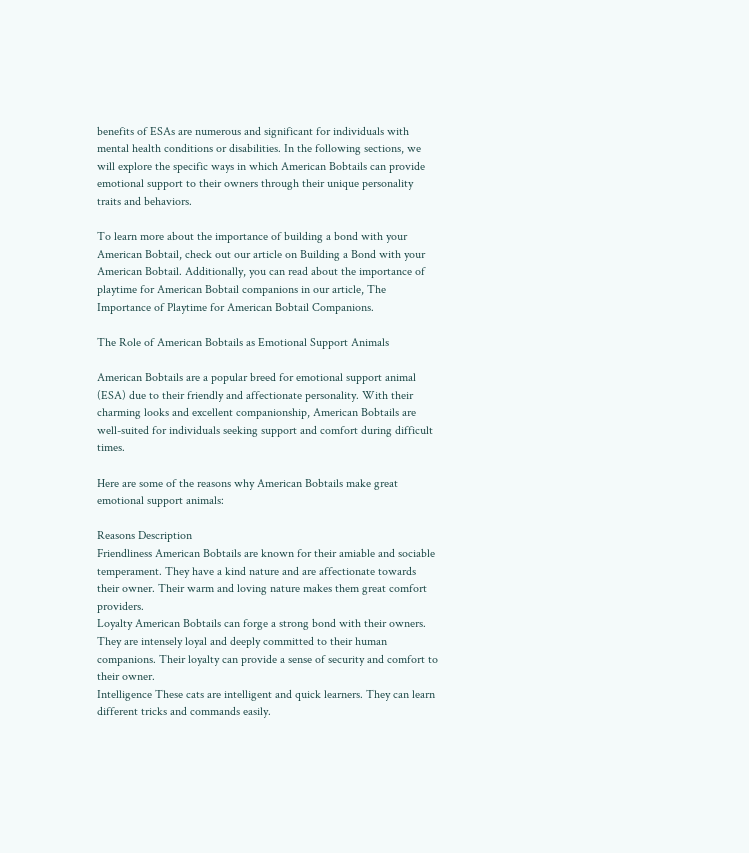benefits of ESAs are numerous and significant for individuals with mental health conditions or disabilities. In the following sections, we will explore the specific ways in which American Bobtails can provide emotional support to their owners through their unique personality traits and behaviors.

To learn more about the importance of building a bond with your American Bobtail, check out our article on Building a Bond with your American Bobtail. Additionally, you can read about the importance of playtime for American Bobtail companions in our article, The Importance of Playtime for American Bobtail Companions.

The Role of American Bobtails as Emotional Support Animals

American Bobtails are a popular breed for emotional support animal (ESA) due to their friendly and affectionate personality. With their charming looks and excellent companionship, American Bobtails are well-suited for individuals seeking support and comfort during difficult times.

Here are some of the reasons why American Bobtails make great emotional support animals:

Reasons Description
Friendliness American Bobtails are known for their amiable and sociable temperament. They have a kind nature and are affectionate towards their owner. Their warm and loving nature makes them great comfort providers.
Loyalty American Bobtails can forge a strong bond with their owners. They are intensely loyal and deeply committed to their human companions. Their loyalty can provide a sense of security and comfort to their owner.
Intelligence These cats are intelligent and quick learners. They can learn different tricks and commands easily.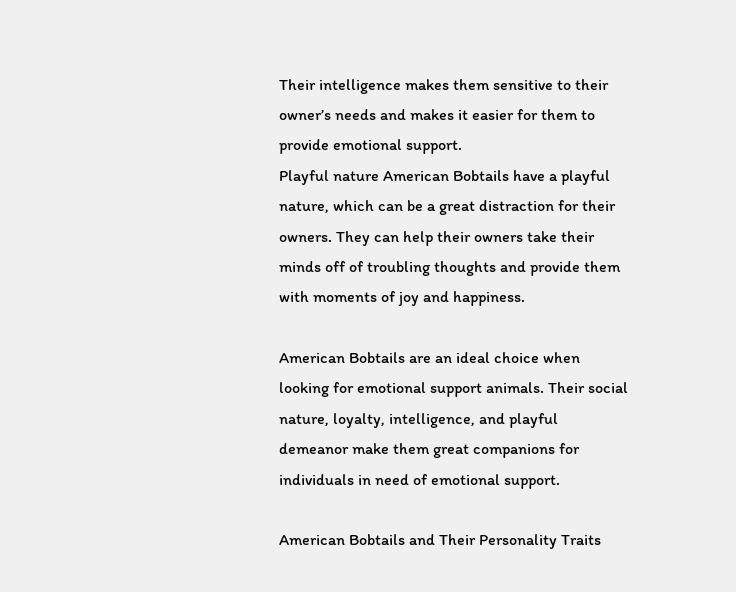Their intelligence makes them sensitive to their owner’s needs and makes it easier for them to provide emotional support.
Playful nature American Bobtails have a playful nature, which can be a great distraction for their owners. They can help their owners take their minds off of troubling thoughts and provide them with moments of joy and happiness.

American Bobtails are an ideal choice when looking for emotional support animals. Their social nature, loyalty, intelligence, and playful demeanor make them great companions for individuals in need of emotional support.

American Bobtails and Their Personality Traits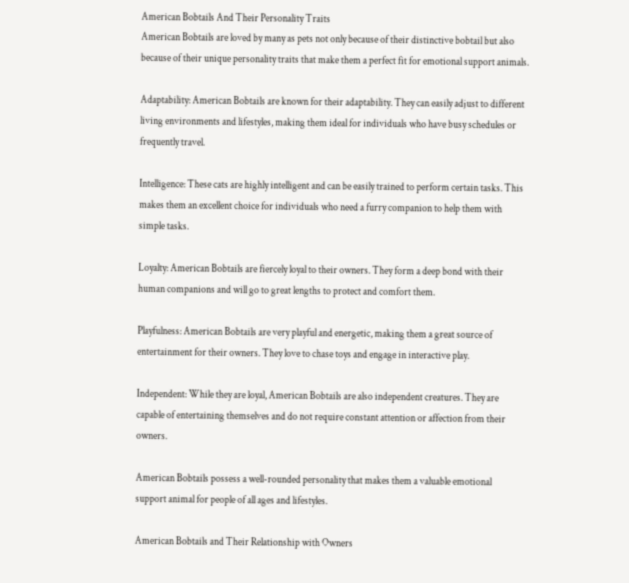American Bobtails And Their Personality Traits
American Bobtails are loved by many as pets not only because of their distinctive bobtail but also because of their unique personality traits that make them a perfect fit for emotional support animals.

Adaptability: American Bobtails are known for their adaptability. They can easily adjust to different living environments and lifestyles, making them ideal for individuals who have busy schedules or frequently travel.

Intelligence: These cats are highly intelligent and can be easily trained to perform certain tasks. This makes them an excellent choice for individuals who need a furry companion to help them with simple tasks.

Loyalty: American Bobtails are fiercely loyal to their owners. They form a deep bond with their human companions and will go to great lengths to protect and comfort them.

Playfulness: American Bobtails are very playful and energetic, making them a great source of entertainment for their owners. They love to chase toys and engage in interactive play.

Independent: While they are loyal, American Bobtails are also independent creatures. They are capable of entertaining themselves and do not require constant attention or affection from their owners.

American Bobtails possess a well-rounded personality that makes them a valuable emotional support animal for people of all ages and lifestyles.

American Bobtails and Their Relationship with Owners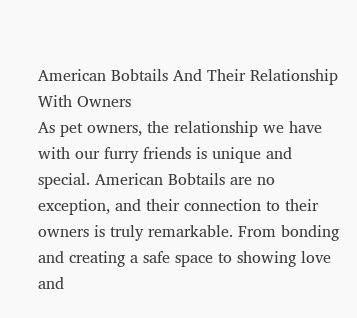American Bobtails And Their Relationship With Owners
As pet owners, the relationship we have with our furry friends is unique and special. American Bobtails are no exception, and their connection to their owners is truly remarkable. From bonding and creating a safe space to showing love and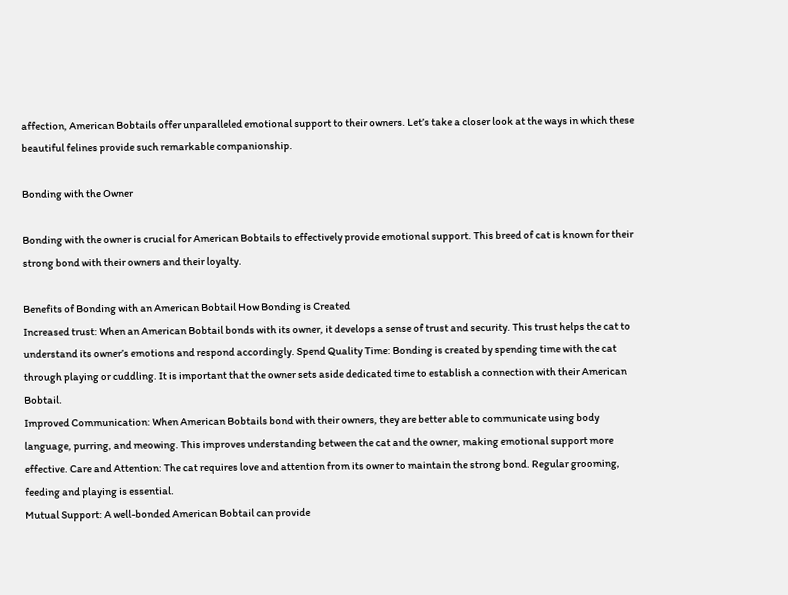affection, American Bobtails offer unparalleled emotional support to their owners. Let’s take a closer look at the ways in which these beautiful felines provide such remarkable companionship.

Bonding with the Owner

Bonding with the owner is crucial for American Bobtails to effectively provide emotional support. This breed of cat is known for their strong bond with their owners and their loyalty.

Benefits of Bonding with an American Bobtail How Bonding is Created
Increased trust: When an American Bobtail bonds with its owner, it develops a sense of trust and security. This trust helps the cat to understand its owner’s emotions and respond accordingly. Spend Quality Time: Bonding is created by spending time with the cat through playing or cuddling. It is important that the owner sets aside dedicated time to establish a connection with their American Bobtail.
Improved Communication: When American Bobtails bond with their owners, they are better able to communicate using body language, purring, and meowing. This improves understanding between the cat and the owner, making emotional support more effective. Care and Attention: The cat requires love and attention from its owner to maintain the strong bond. Regular grooming, feeding and playing is essential.
Mutual Support: A well-bonded American Bobtail can provide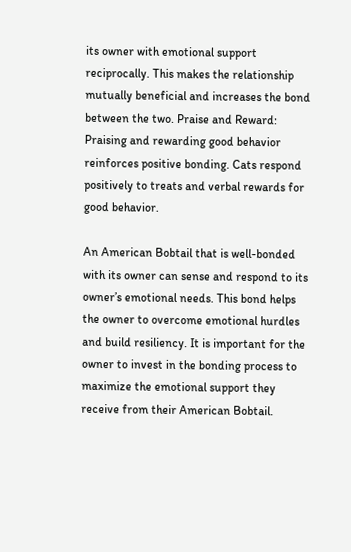its owner with emotional support reciprocally. This makes the relationship mutually beneficial and increases the bond between the two. Praise and Reward: Praising and rewarding good behavior reinforces positive bonding. Cats respond positively to treats and verbal rewards for good behavior.

An American Bobtail that is well-bonded with its owner can sense and respond to its owner’s emotional needs. This bond helps the owner to overcome emotional hurdles and build resiliency. It is important for the owner to invest in the bonding process to maximize the emotional support they receive from their American Bobtail.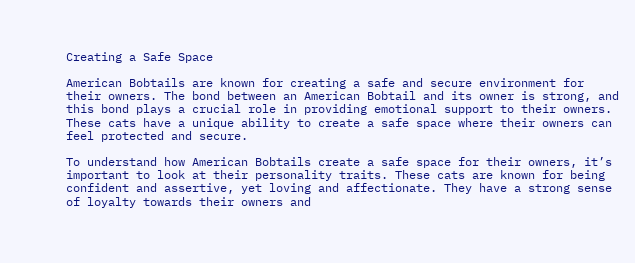Creating a Safe Space

American Bobtails are known for creating a safe and secure environment for their owners. The bond between an American Bobtail and its owner is strong, and this bond plays a crucial role in providing emotional support to their owners. These cats have a unique ability to create a safe space where their owners can feel protected and secure.

To understand how American Bobtails create a safe space for their owners, it’s important to look at their personality traits. These cats are known for being confident and assertive, yet loving and affectionate. They have a strong sense of loyalty towards their owners and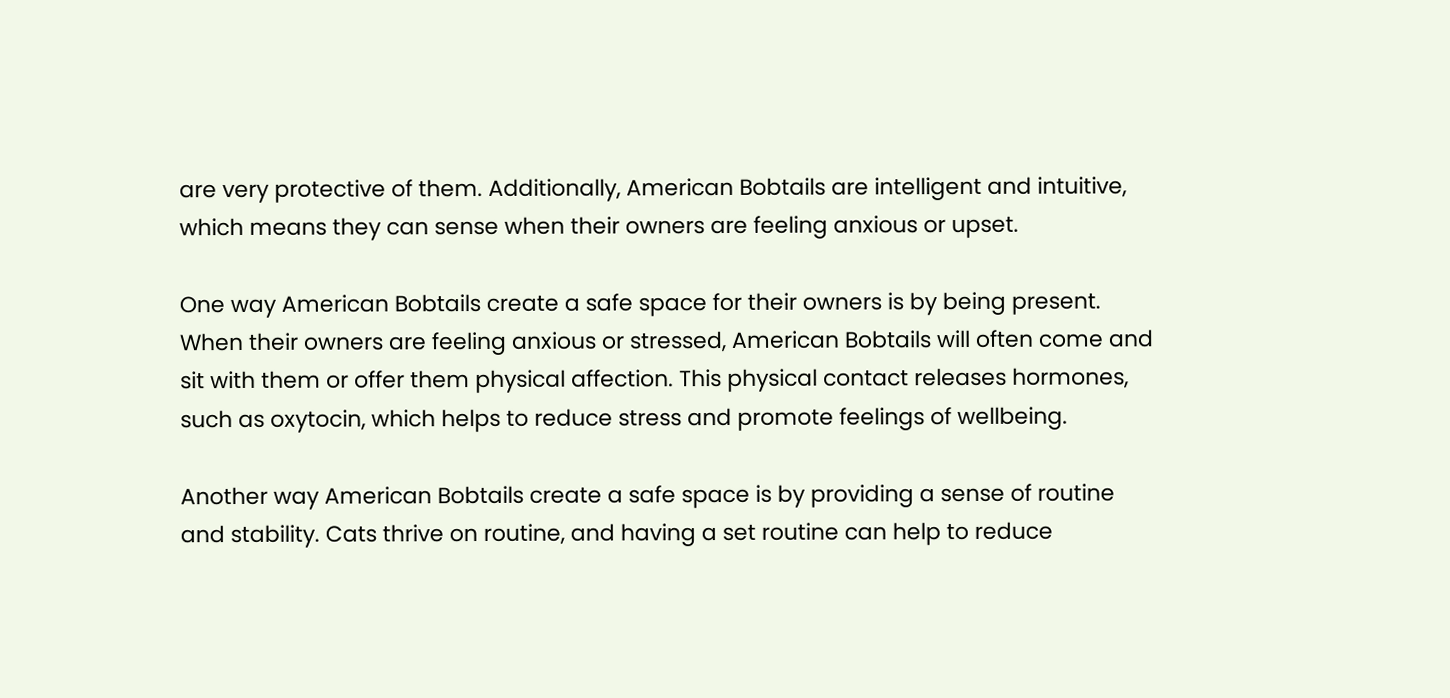are very protective of them. Additionally, American Bobtails are intelligent and intuitive, which means they can sense when their owners are feeling anxious or upset.

One way American Bobtails create a safe space for their owners is by being present. When their owners are feeling anxious or stressed, American Bobtails will often come and sit with them or offer them physical affection. This physical contact releases hormones, such as oxytocin, which helps to reduce stress and promote feelings of wellbeing.

Another way American Bobtails create a safe space is by providing a sense of routine and stability. Cats thrive on routine, and having a set routine can help to reduce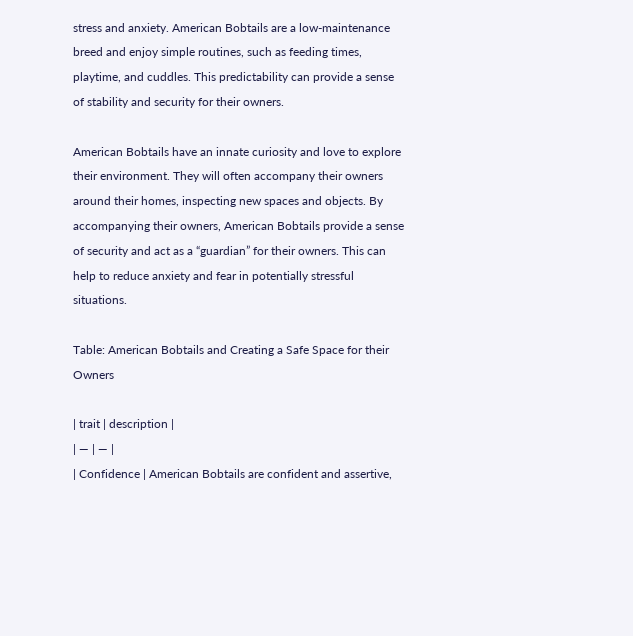stress and anxiety. American Bobtails are a low-maintenance breed and enjoy simple routines, such as feeding times, playtime, and cuddles. This predictability can provide a sense of stability and security for their owners.

American Bobtails have an innate curiosity and love to explore their environment. They will often accompany their owners around their homes, inspecting new spaces and objects. By accompanying their owners, American Bobtails provide a sense of security and act as a “guardian” for their owners. This can help to reduce anxiety and fear in potentially stressful situations.

Table: American Bobtails and Creating a Safe Space for their Owners

| trait | description |
| — | — |
| Confidence | American Bobtails are confident and assertive,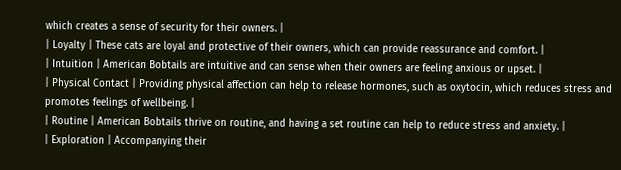which creates a sense of security for their owners. |
| Loyalty | These cats are loyal and protective of their owners, which can provide reassurance and comfort. |
| Intuition | American Bobtails are intuitive and can sense when their owners are feeling anxious or upset. |
| Physical Contact | Providing physical affection can help to release hormones, such as oxytocin, which reduces stress and promotes feelings of wellbeing. |
| Routine | American Bobtails thrive on routine, and having a set routine can help to reduce stress and anxiety. |
| Exploration | Accompanying their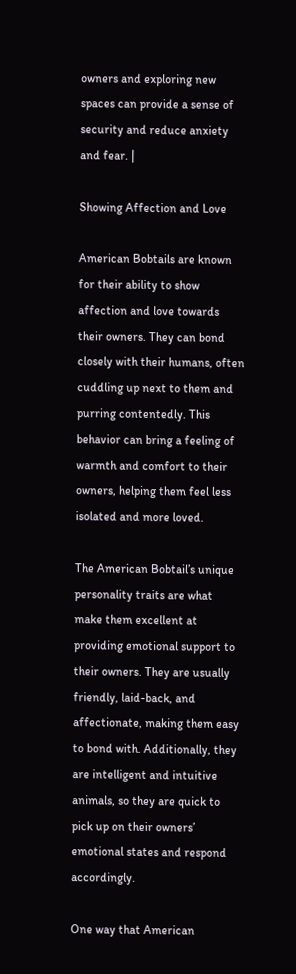owners and exploring new spaces can provide a sense of security and reduce anxiety and fear. |

Showing Affection and Love

American Bobtails are known for their ability to show affection and love towards their owners. They can bond closely with their humans, often cuddling up next to them and purring contentedly. This behavior can bring a feeling of warmth and comfort to their owners, helping them feel less isolated and more loved.

The American Bobtail’s unique personality traits are what make them excellent at providing emotional support to their owners. They are usually friendly, laid-back, and affectionate, making them easy to bond with. Additionally, they are intelligent and intuitive animals, so they are quick to pick up on their owners’ emotional states and respond accordingly.

One way that American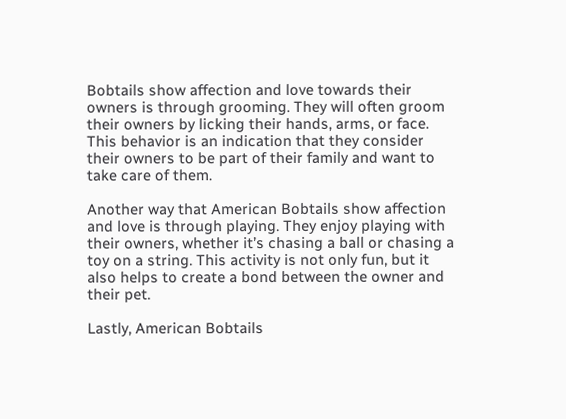Bobtails show affection and love towards their owners is through grooming. They will often groom their owners by licking their hands, arms, or face. This behavior is an indication that they consider their owners to be part of their family and want to take care of them.

Another way that American Bobtails show affection and love is through playing. They enjoy playing with their owners, whether it’s chasing a ball or chasing a toy on a string. This activity is not only fun, but it also helps to create a bond between the owner and their pet.

Lastly, American Bobtails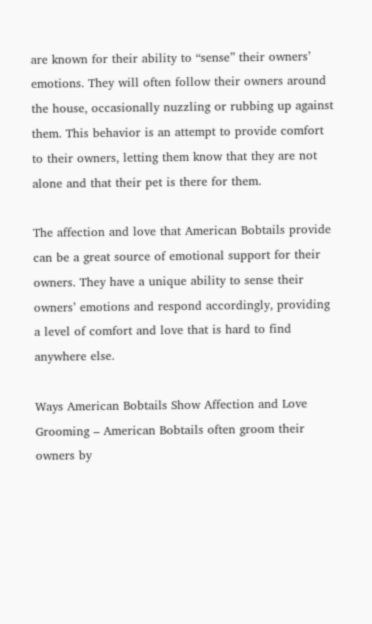are known for their ability to “sense” their owners’ emotions. They will often follow their owners around the house, occasionally nuzzling or rubbing up against them. This behavior is an attempt to provide comfort to their owners, letting them know that they are not alone and that their pet is there for them.

The affection and love that American Bobtails provide can be a great source of emotional support for their owners. They have a unique ability to sense their owners’ emotions and respond accordingly, providing a level of comfort and love that is hard to find anywhere else.

Ways American Bobtails Show Affection and Love
Grooming – American Bobtails often groom their owners by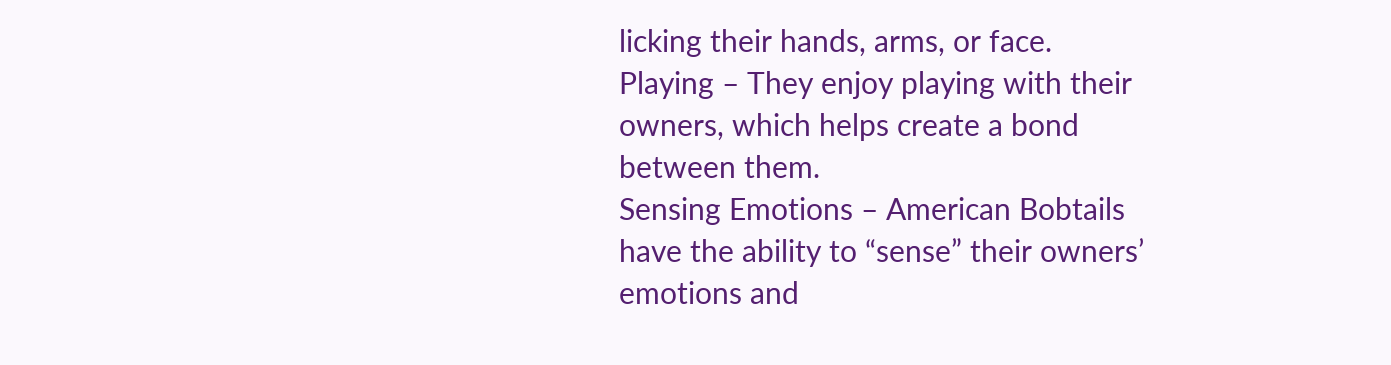licking their hands, arms, or face.
Playing – They enjoy playing with their owners, which helps create a bond between them.
Sensing Emotions – American Bobtails have the ability to “sense” their owners’ emotions and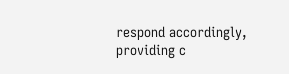respond accordingly, providing c